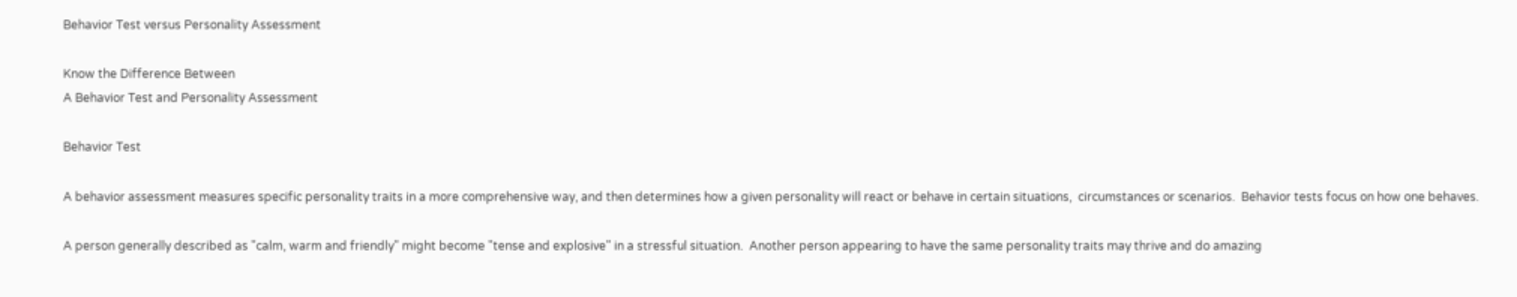Behavior Test versus Personality Assessment

Know the Difference Between
A Behavior Test and Personality Assessment

Behavior Test

A behavior assessment measures specific personality traits in a more comprehensive way, and then determines how a given personality will react or behave in certain situations,  circumstances or scenarios.  Behavior tests focus on how one behaves.

A person generally described as "calm, warm and friendly" might become "tense and explosive" in a stressful situation.  Another person appearing to have the same personality traits may thrive and do amazing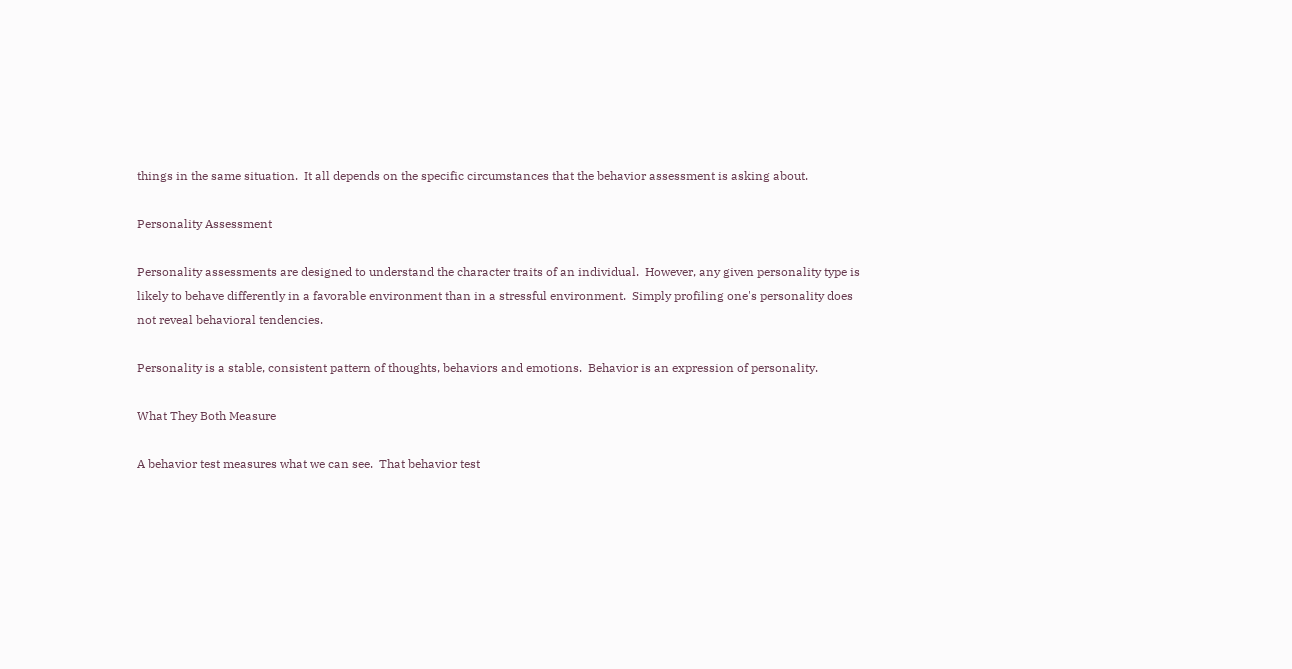things in the same situation.  It all depends on the specific circumstances that the behavior assessment is asking about.

Personality Assessment

Personality assessments are designed to understand the character traits of an individual.  However, any given personality type is likely to behave differently in a favorable environment than in a stressful environment.  Simply profiling one's personality does not reveal behavioral tendencies.

Personality is a stable, consistent pattern of thoughts, behaviors and emotions.  Behavior is an expression of personality.

What They Both Measure

A behavior test measures what we can see.  That behavior test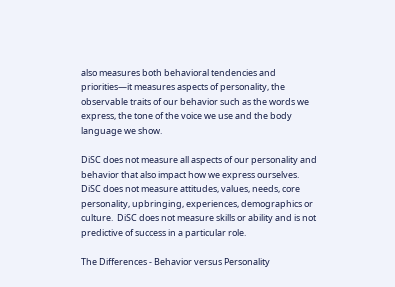also measures both behavioral tendencies and priorities—it measures aspects of personality, the observable traits of our behavior such as the words we express, the tone of the voice we use and the body language we show.

DiSC does not measure all aspects of our personality and behavior that also impact how we express ourselves.  DiSC does not measure attitudes, values, needs, core personality, upbringing, experiences, demographics or culture.  DiSC does not measure skills or ability and is not predictive of success in a particular role.

The Differences - Behavior versus Personality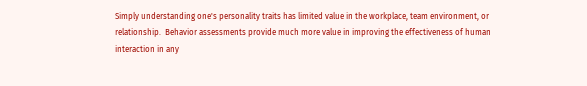Simply understanding one's personality traits has limited value in the workplace, team environment, or relationship.  Behavior assessments provide much more value in improving the effectiveness of human interaction in any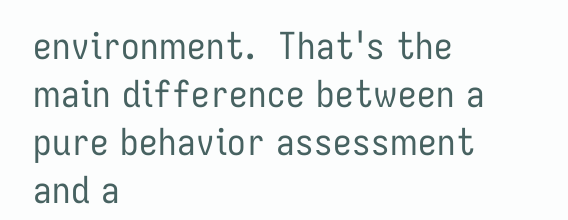environment.  That's the main difference between a pure behavior assessment and a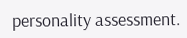personality assessment.